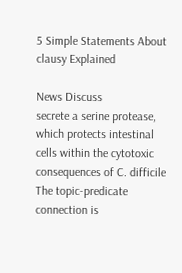5 Simple Statements About clausy Explained

News Discuss
secrete a serine protease, which protects intestinal cells within the cytotoxic consequences of C. difficile The topic-predicate connection is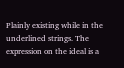Plainly existing while in the underlined strings. The expression on the ideal is a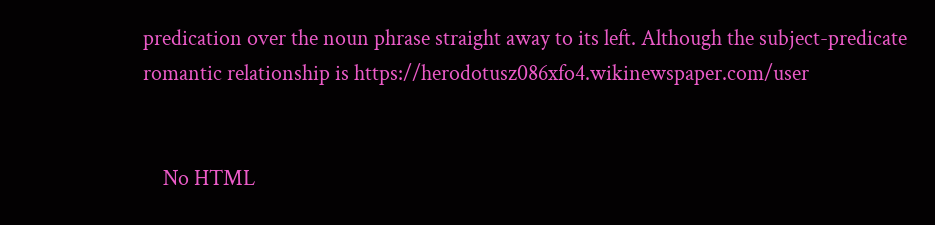predication over the noun phrase straight away to its left. Although the subject-predicate romantic relationship is https://herodotusz086xfo4.wikinewspaper.com/user


    No HTML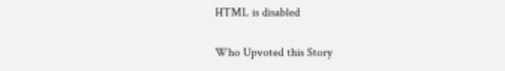HTML is disabled

Who Upvoted this Story